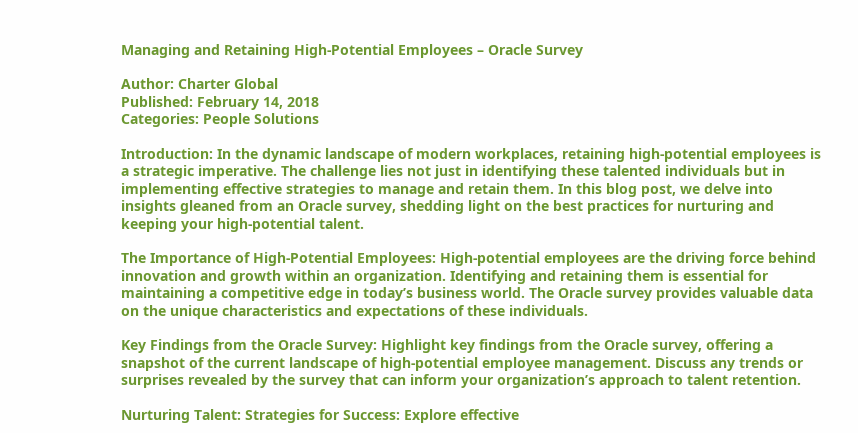Managing and Retaining High-Potential Employees – Oracle Survey

Author: Charter Global
Published: February 14, 2018
Categories: People Solutions

Introduction: In the dynamic landscape of modern workplaces, retaining high-potential employees is a strategic imperative. The challenge lies not just in identifying these talented individuals but in implementing effective strategies to manage and retain them. In this blog post, we delve into insights gleaned from an Oracle survey, shedding light on the best practices for nurturing and keeping your high-potential talent.

The Importance of High-Potential Employees: High-potential employees are the driving force behind innovation and growth within an organization. Identifying and retaining them is essential for maintaining a competitive edge in today’s business world. The Oracle survey provides valuable data on the unique characteristics and expectations of these individuals.

Key Findings from the Oracle Survey: Highlight key findings from the Oracle survey, offering a snapshot of the current landscape of high-potential employee management. Discuss any trends or surprises revealed by the survey that can inform your organization’s approach to talent retention.

Nurturing Talent: Strategies for Success: Explore effective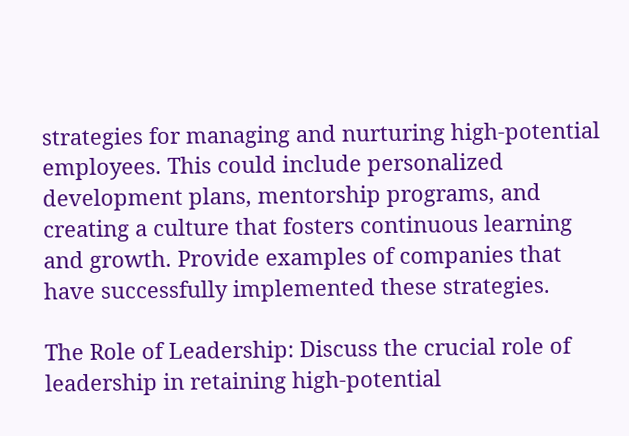strategies for managing and nurturing high-potential employees. This could include personalized development plans, mentorship programs, and creating a culture that fosters continuous learning and growth. Provide examples of companies that have successfully implemented these strategies.

The Role of Leadership: Discuss the crucial role of leadership in retaining high-potential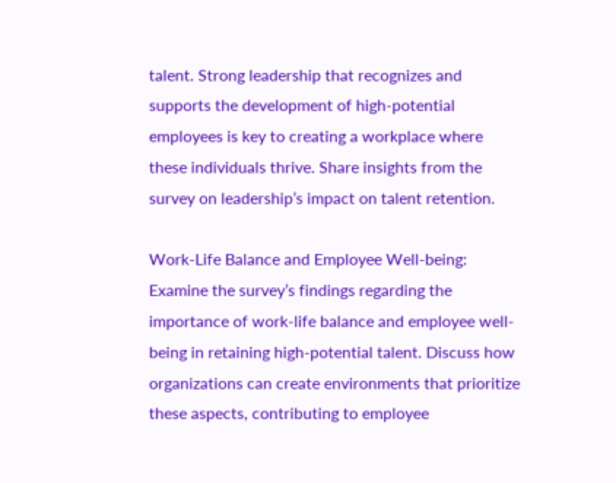talent. Strong leadership that recognizes and supports the development of high-potential employees is key to creating a workplace where these individuals thrive. Share insights from the survey on leadership’s impact on talent retention.

Work-Life Balance and Employee Well-being: Examine the survey’s findings regarding the importance of work-life balance and employee well-being in retaining high-potential talent. Discuss how organizations can create environments that prioritize these aspects, contributing to employee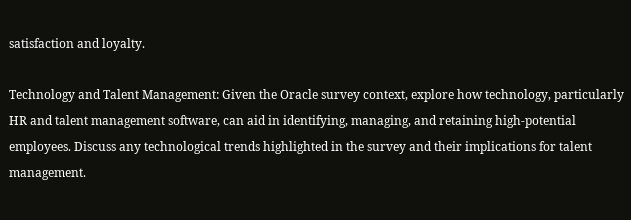satisfaction and loyalty.

Technology and Talent Management: Given the Oracle survey context, explore how technology, particularly HR and talent management software, can aid in identifying, managing, and retaining high-potential employees. Discuss any technological trends highlighted in the survey and their implications for talent management.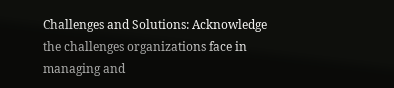Challenges and Solutions: Acknowledge the challenges organizations face in managing and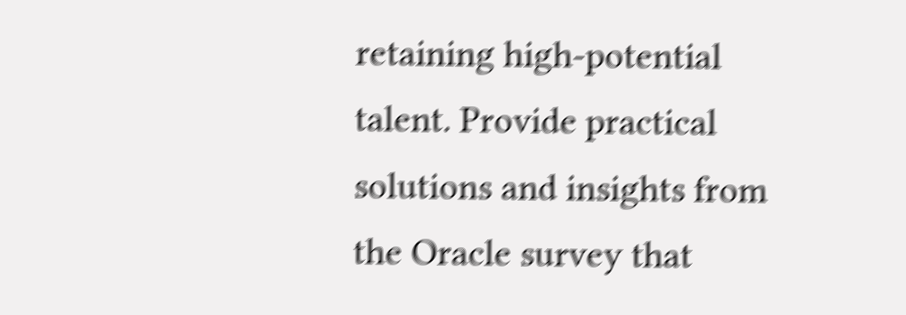retaining high-potential talent. Provide practical solutions and insights from the Oracle survey that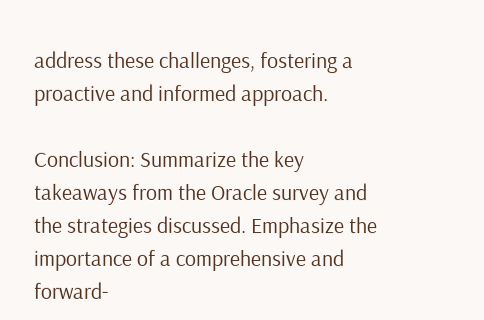address these challenges, fostering a proactive and informed approach.

Conclusion: Summarize the key takeaways from the Oracle survey and the strategies discussed. Emphasize the importance of a comprehensive and forward-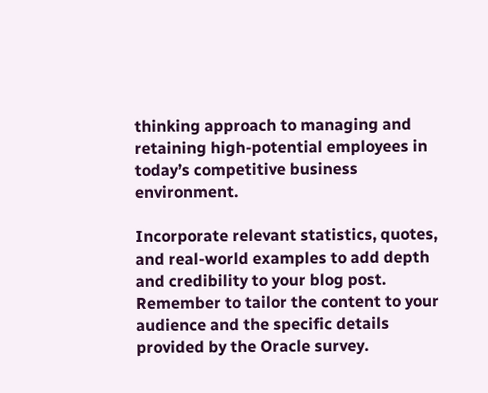thinking approach to managing and retaining high-potential employees in today’s competitive business environment.

Incorporate relevant statistics, quotes, and real-world examples to add depth and credibility to your blog post. Remember to tailor the content to your audience and the specific details provided by the Oracle survey.